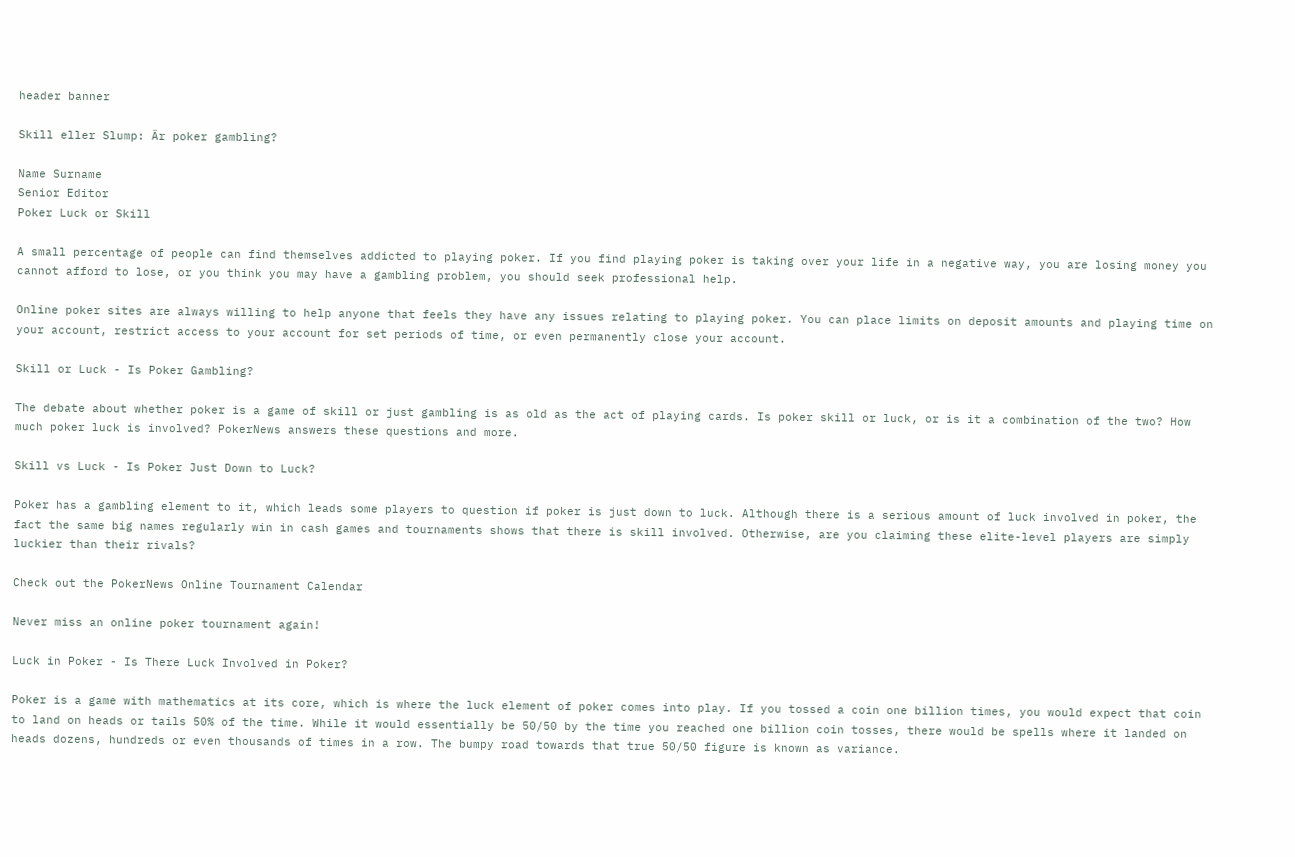header banner

Skill eller Slump: Är poker gambling?

Name Surname
Senior Editor
Poker Luck or Skill

A small percentage of people can find themselves addicted to playing poker. If you find playing poker is taking over your life in a negative way, you are losing money you cannot afford to lose, or you think you may have a gambling problem, you should seek professional help.

Online poker sites are always willing to help anyone that feels they have any issues relating to playing poker. You can place limits on deposit amounts and playing time on your account, restrict access to your account for set periods of time, or even permanently close your account.

Skill or Luck - Is Poker Gambling?

The debate about whether poker is a game of skill or just gambling is as old as the act of playing cards. Is poker skill or luck, or is it a combination of the two? How much poker luck is involved? PokerNews answers these questions and more.

Skill vs Luck - Is Poker Just Down to Luck?

Poker has a gambling element to it, which leads some players to question if poker is just down to luck. Although there is a serious amount of luck involved in poker, the fact the same big names regularly win in cash games and tournaments shows that there is skill involved. Otherwise, are you claiming these elite-level players are simply luckier than their rivals?

Check out the PokerNews Online Tournament Calendar

Never miss an online poker tournament again!

Luck in Poker - Is There Luck Involved in Poker?

Poker is a game with mathematics at its core, which is where the luck element of poker comes into play. If you tossed a coin one billion times, you would expect that coin to land on heads or tails 50% of the time. While it would essentially be 50/50 by the time you reached one billion coin tosses, there would be spells where it landed on heads dozens, hundreds or even thousands of times in a row. The bumpy road towards that true 50/50 figure is known as variance.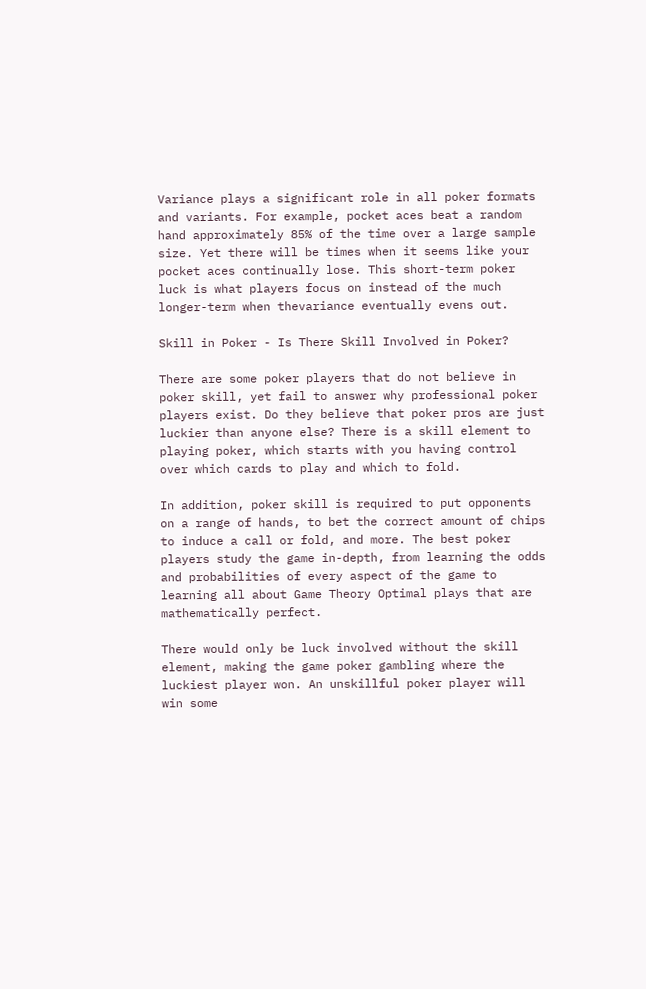Variance plays a significant role in all poker formats and variants. For example, pocket aces beat a random hand approximately 85% of the time over a large sample size. Yet there will be times when it seems like your pocket aces continually lose. This short-term poker luck is what players focus on instead of the much longer-term when thevariance eventually evens out.

Skill in Poker - Is There Skill Involved in Poker?

There are some poker players that do not believe in poker skill, yet fail to answer why professional poker players exist. Do they believe that poker pros are just luckier than anyone else? There is a skill element to playing poker, which starts with you having control over which cards to play and which to fold.

In addition, poker skill is required to put opponents on a range of hands, to bet the correct amount of chips to induce a call or fold, and more. The best poker players study the game in-depth, from learning the odds and probabilities of every aspect of the game to learning all about Game Theory Optimal plays that are mathematically perfect.

There would only be luck involved without the skill element, making the game poker gambling where the luckiest player won. An unskillful poker player will win some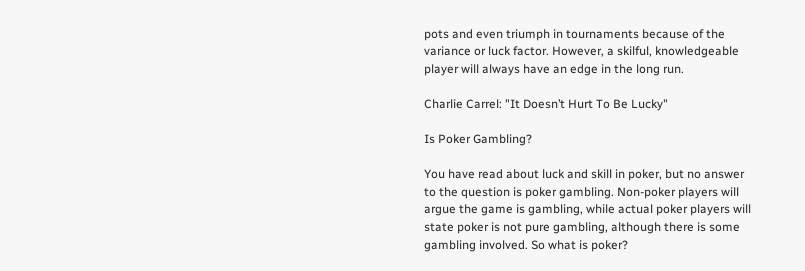pots and even triumph in tournaments because of the variance or luck factor. However, a skilful, knowledgeable player will always have an edge in the long run.

Charlie Carrel: "It Doesn’t Hurt To Be Lucky"

Is Poker Gambling?

You have read about luck and skill in poker, but no answer to the question is poker gambling. Non-poker players will argue the game is gambling, while actual poker players will state poker is not pure gambling, although there is some gambling involved. So what is poker?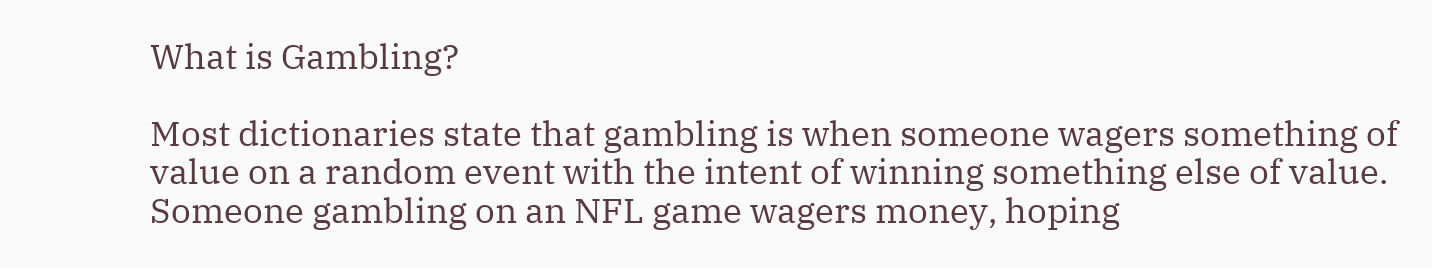What is Gambling?

Most dictionaries state that gambling is when someone wagers something of value on a random event with the intent of winning something else of value. Someone gambling on an NFL game wagers money, hoping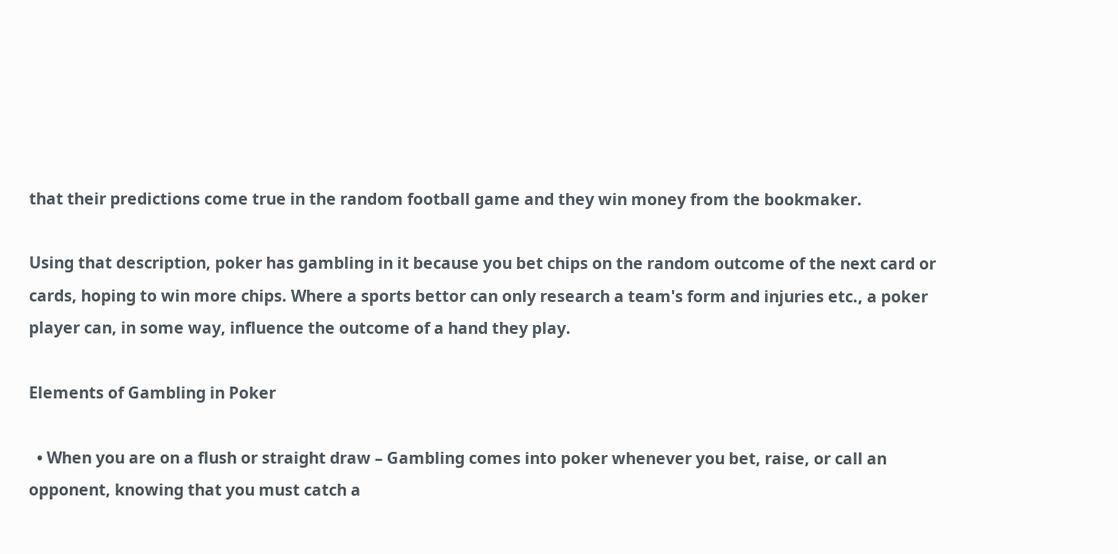that their predictions come true in the random football game and they win money from the bookmaker.

Using that description, poker has gambling in it because you bet chips on the random outcome of the next card or cards, hoping to win more chips. Where a sports bettor can only research a team's form and injuries etc., a poker player can, in some way, influence the outcome of a hand they play.

Elements of Gambling in Poker

  • When you are on a flush or straight draw – Gambling comes into poker whenever you bet, raise, or call an opponent, knowing that you must catch a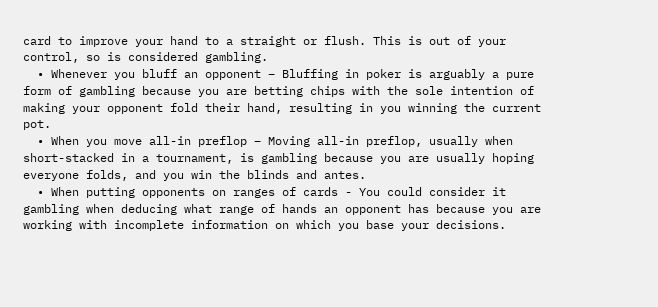card to improve your hand to a straight or flush. This is out of your control, so is considered gambling.
  • Whenever you bluff an opponent – Bluffing in poker is arguably a pure form of gambling because you are betting chips with the sole intention of making your opponent fold their hand, resulting in you winning the current pot.
  • When you move all-in preflop – Moving all-in preflop, usually when short-stacked in a tournament, is gambling because you are usually hoping everyone folds, and you win the blinds and antes.
  • When putting opponents on ranges of cards - You could consider it gambling when deducing what range of hands an opponent has because you are working with incomplete information on which you base your decisions.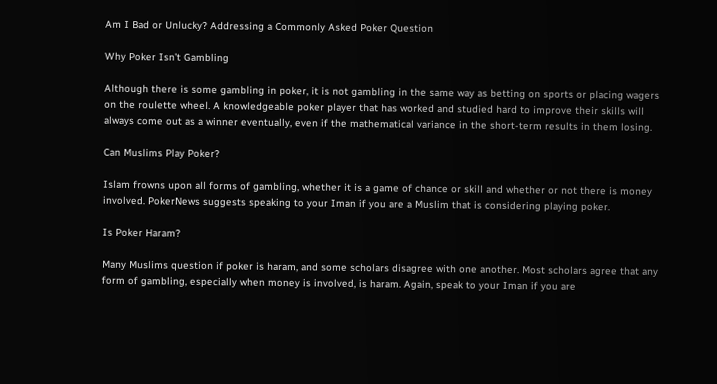Am I Bad or Unlucky? Addressing a Commonly Asked Poker Question

Why Poker Isn’t Gambling

Although there is some gambling in poker, it is not gambling in the same way as betting on sports or placing wagers on the roulette wheel. A knowledgeable poker player that has worked and studied hard to improve their skills will always come out as a winner eventually, even if the mathematical variance in the short-term results in them losing.

Can Muslims Play Poker?

Islam frowns upon all forms of gambling, whether it is a game of chance or skill and whether or not there is money involved. PokerNews suggests speaking to your Iman if you are a Muslim that is considering playing poker.

Is Poker Haram?

Many Muslims question if poker is haram, and some scholars disagree with one another. Most scholars agree that any form of gambling, especially when money is involved, is haram. Again, speak to your Iman if you are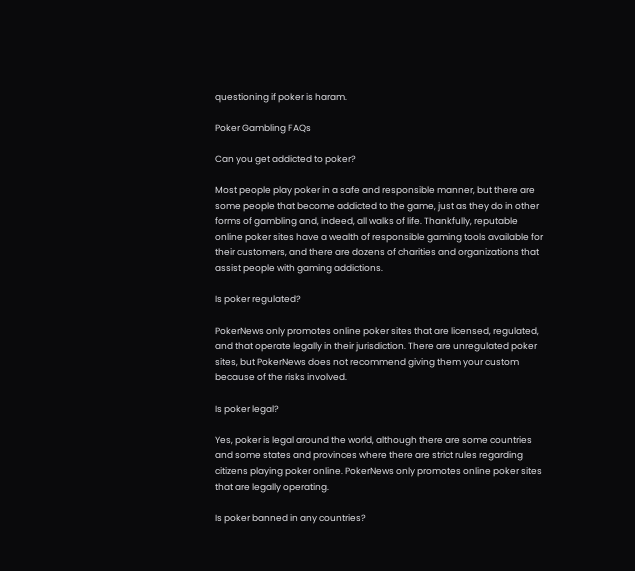questioning if poker is haram.

Poker Gambling FAQs

Can you get addicted to poker?

Most people play poker in a safe and responsible manner, but there are some people that become addicted to the game, just as they do in other forms of gambling and, indeed, all walks of life. Thankfully, reputable online poker sites have a wealth of responsible gaming tools available for their customers, and there are dozens of charities and organizations that assist people with gaming addictions.

Is poker regulated?

PokerNews only promotes online poker sites that are licensed, regulated, and that operate legally in their jurisdiction. There are unregulated poker sites, but PokerNews does not recommend giving them your custom because of the risks involved.

Is poker legal?

Yes, poker is legal around the world, although there are some countries and some states and provinces where there are strict rules regarding citizens playing poker online. PokerNews only promotes online poker sites that are legally operating.

Is poker banned in any countries?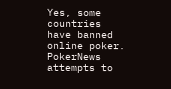Yes, some countries have banned online poker. PokerNews attempts to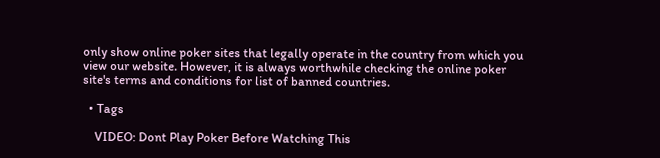only show online poker sites that legally operate in the country from which you view our website. However, it is always worthwhile checking the online poker site's terms and conditions for list of banned countries.

  • Tags

    VIDEO: Dont Play Poker Before Watching This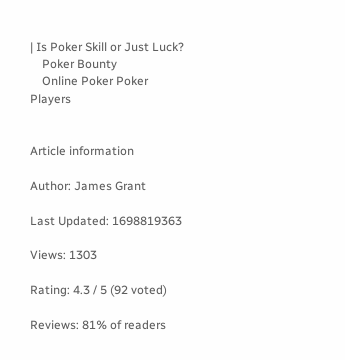| Is Poker Skill or Just Luck?
    Poker Bounty
    Online Poker Poker Players


Article information

Author: James Grant

Last Updated: 1698819363

Views: 1303

Rating: 4.3 / 5 (92 voted)

Reviews: 81% of readers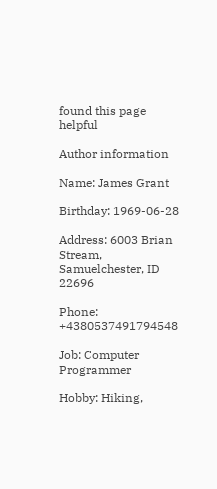found this page helpful

Author information

Name: James Grant

Birthday: 1969-06-28

Address: 6003 Brian Stream, Samuelchester, ID 22696

Phone: +4380537491794548

Job: Computer Programmer

Hobby: Hiking,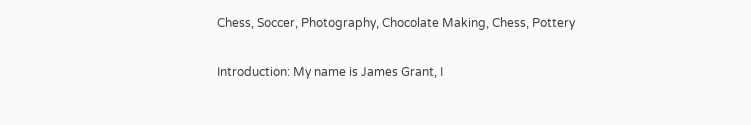Chess, Soccer, Photography, Chocolate Making, Chess, Pottery

Introduction: My name is James Grant, I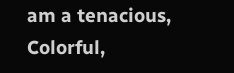am a tenacious, Colorful,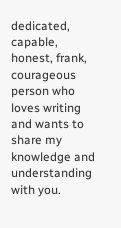dedicated, capable, honest, frank, courageous person who loves writing and wants to share my knowledge and understanding with you.